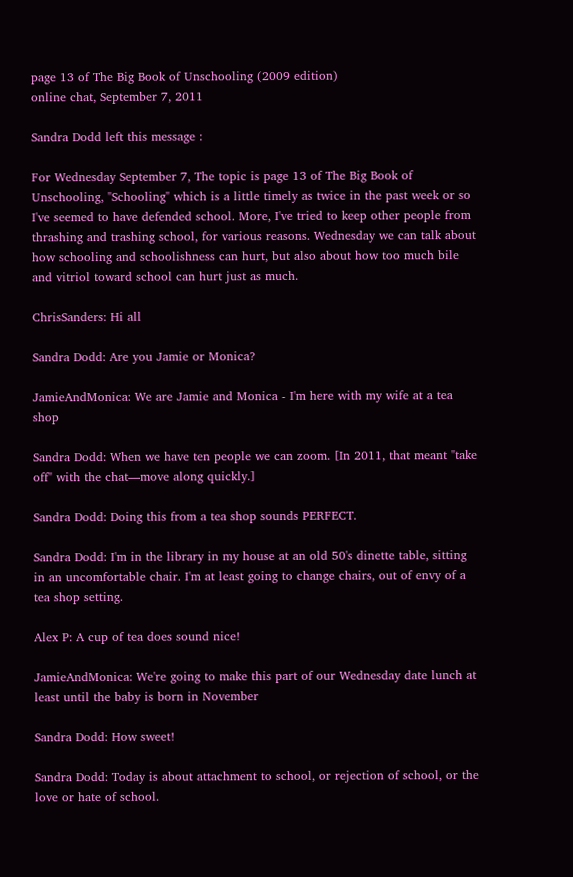page 13 of The Big Book of Unschooling (2009 edition)
online chat, September 7, 2011

Sandra Dodd left this message :

For Wednesday September 7, The topic is page 13 of The Big Book of Unschooling, "Schooling" which is a little timely as twice in the past week or so I've seemed to have defended school. More, I've tried to keep other people from thrashing and trashing school, for various reasons. Wednesday we can talk about how schooling and schoolishness can hurt, but also about how too much bile and vitriol toward school can hurt just as much.

ChrisSanders: Hi all

Sandra Dodd: Are you Jamie or Monica?

JamieAndMonica: We are Jamie and Monica - I'm here with my wife at a tea shop

Sandra Dodd: When we have ten people we can zoom. [In 2011, that meant "take off" with the chat—move along quickly.]

Sandra Dodd: Doing this from a tea shop sounds PERFECT.

Sandra Dodd: I'm in the library in my house at an old 50's dinette table, sitting in an uncomfortable chair. I'm at least going to change chairs, out of envy of a tea shop setting.

Alex P: A cup of tea does sound nice!

JamieAndMonica: We're going to make this part of our Wednesday date lunch at least until the baby is born in November

Sandra Dodd: How sweet!

Sandra Dodd: Today is about attachment to school, or rejection of school, or the love or hate of school.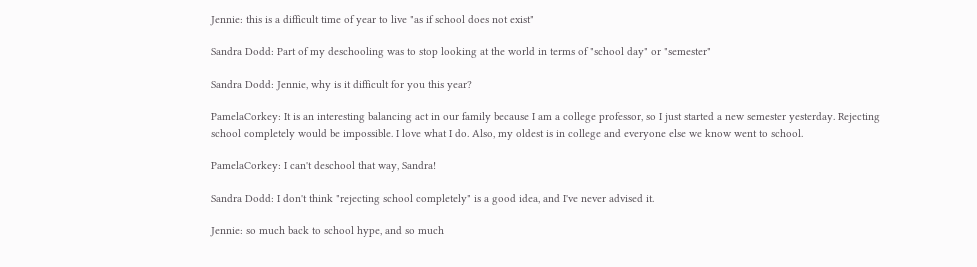Jennie: this is a difficult time of year to live "as if school does not exist"

Sandra Dodd: Part of my deschooling was to stop looking at the world in terms of "school day" or "semester"

Sandra Dodd: Jennie, why is it difficult for you this year?

PamelaCorkey: It is an interesting balancing act in our family because I am a college professor, so I just started a new semester yesterday. Rejecting school completely would be impossible. I love what I do. Also, my oldest is in college and everyone else we know went to school.

PamelaCorkey: I can't deschool that way, Sandra!

Sandra Dodd: I don't think "rejecting school completely" is a good idea, and I've never advised it.

Jennie: so much back to school hype, and so much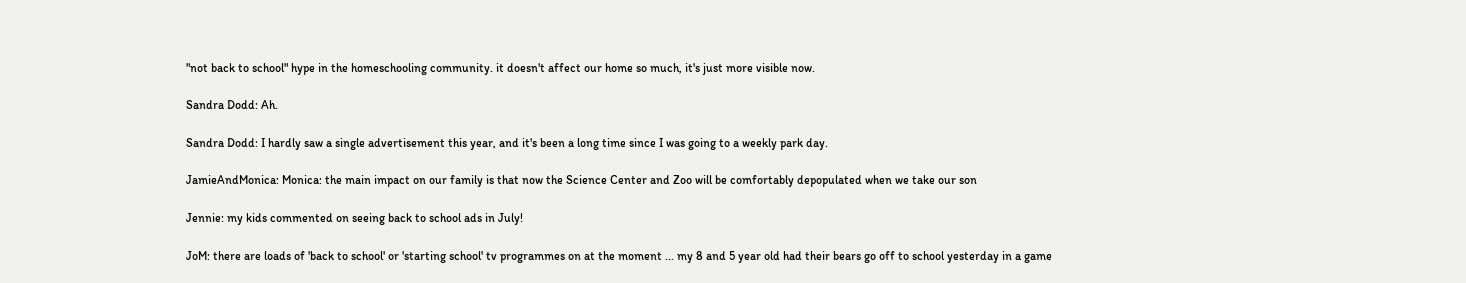"not back to school" hype in the homeschooling community. it doesn't affect our home so much, it's just more visible now.

Sandra Dodd: Ah.

Sandra Dodd: I hardly saw a single advertisement this year, and it's been a long time since I was going to a weekly park day.

JamieAndMonica: Monica: the main impact on our family is that now the Science Center and Zoo will be comfortably depopulated when we take our son

Jennie: my kids commented on seeing back to school ads in July!

JoM: there are loads of 'back to school' or 'starting school' tv programmes on at the moment ... my 8 and 5 year old had their bears go off to school yesterday in a game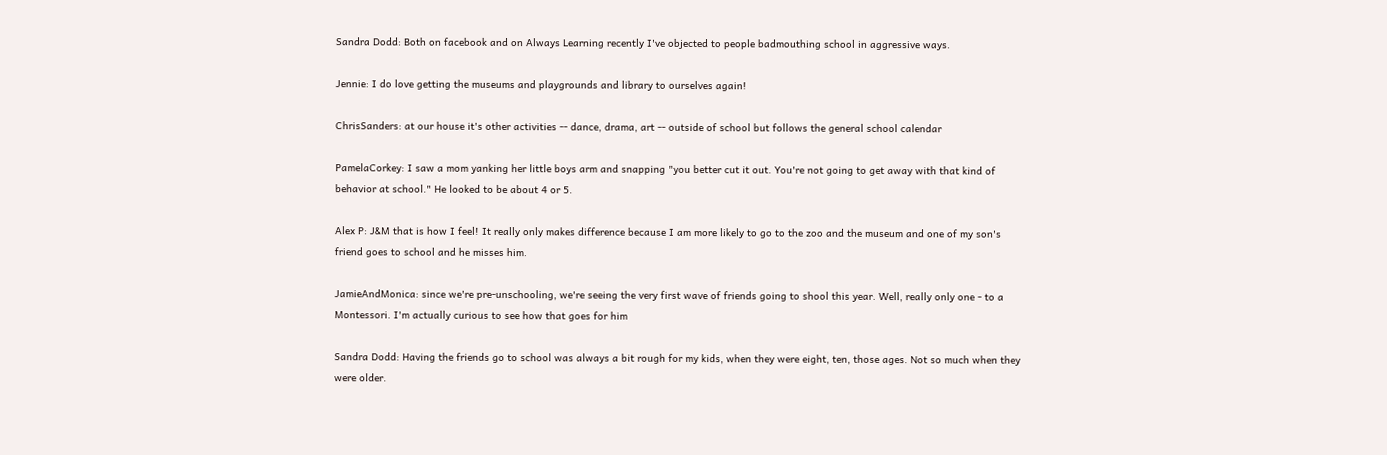Sandra Dodd: Both on facebook and on Always Learning recently I've objected to people badmouthing school in aggressive ways.

Jennie: I do love getting the museums and playgrounds and library to ourselves again!

ChrisSanders: at our house it's other activities -- dance, drama, art -- outside of school but follows the general school calendar

PamelaCorkey: I saw a mom yanking her little boys arm and snapping "you better cut it out. You're not going to get away with that kind of behavior at school." He looked to be about 4 or 5.

Alex P: J&M that is how I feel! It really only makes difference because I am more likely to go to the zoo and the museum and one of my son's friend goes to school and he misses him.

JamieAndMonica: since we're pre-unschooling, we're seeing the very first wave of friends going to shool this year. Well, really only one - to a Montessori. I'm actually curious to see how that goes for him

Sandra Dodd: Having the friends go to school was always a bit rough for my kids, when they were eight, ten, those ages. Not so much when they were older.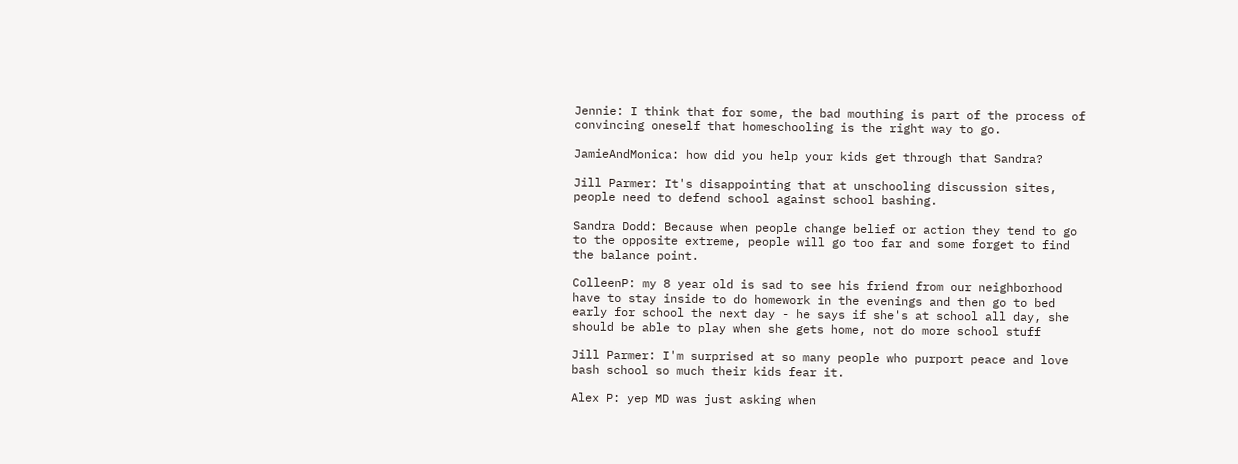Jennie: I think that for some, the bad mouthing is part of the process of convincing oneself that homeschooling is the right way to go.

JamieAndMonica: how did you help your kids get through that Sandra?

Jill Parmer: It's disappointing that at unschooling discussion sites, people need to defend school against school bashing.

Sandra Dodd: Because when people change belief or action they tend to go to the opposite extreme, people will go too far and some forget to find the balance point.

ColleenP: my 8 year old is sad to see his friend from our neighborhood have to stay inside to do homework in the evenings and then go to bed early for school the next day - he says if she's at school all day, she should be able to play when she gets home, not do more school stuff

Jill Parmer: I'm surprised at so many people who purport peace and love bash school so much their kids fear it.

Alex P: yep MD was just asking when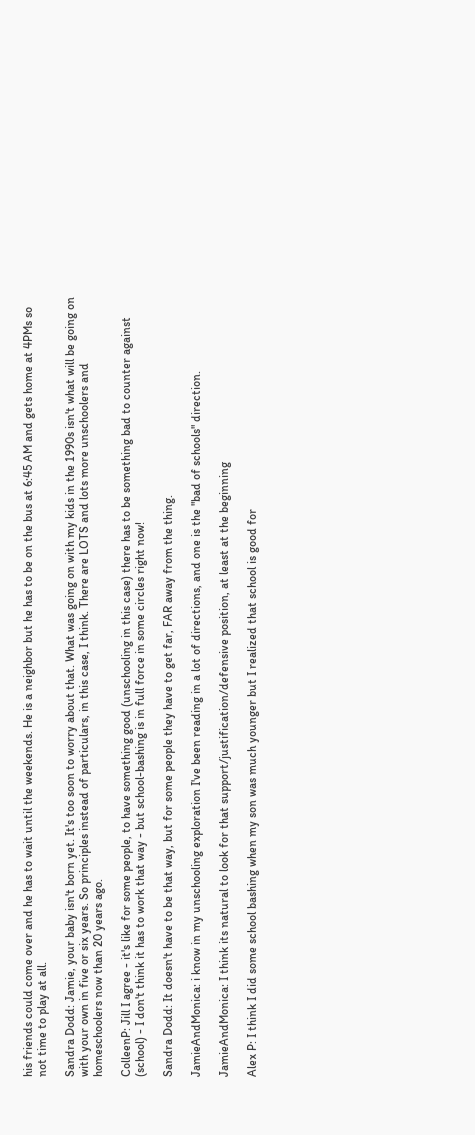his friends could come over and he has to wait until the weekends. He is a neighbor but he has to be on the bus at 6:45 AM and gets home at 4PMs so not time to play at all.

Sandra Dodd: Jamie, your baby isn't born yet. It's too soon to worry about that. What was going on with my kids in the 1990s isn't what will be going on with your own in five or six years. So principles instead of particulars, in this case, I think. There are LOTS and lots more unschoolers and homeschoolers now than 20 years ago.

ColleenP: Jill I agree - it's like for some people, to have something good (unschooling in this case) there has to be something bad to counter against (school) - I don't think it has to work that way - but school-bashing is in full force in some circles right now!

Sandra Dodd: It doesn't have to be that way, but for some people they have to get far, FAR away from the thing.

JamieAndMonica: i know in my unschooling exploration I've been reading in a lot of directions, and one is the "bad of schools" direction.

JamieAndMonica: I think its natural to look for that support/justification/defensive position, at least at the beginning

Alex P: I think I did some school bashing when my son was much younger but I realized that school is good for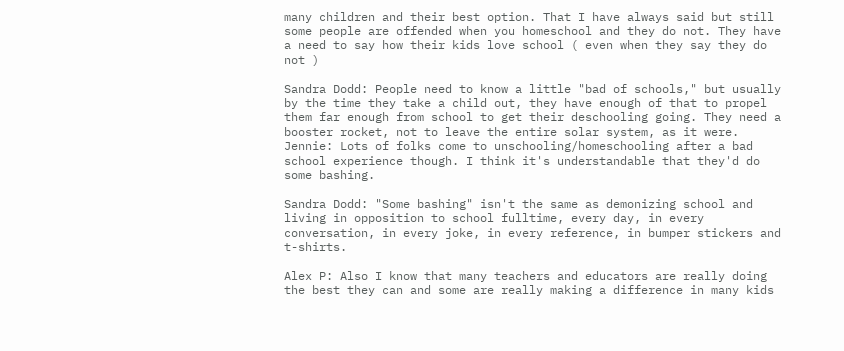many children and their best option. That I have always said but still some people are offended when you homeschool and they do not. They have a need to say how their kids love school ( even when they say they do not )

Sandra Dodd: People need to know a little "bad of schools," but usually by the time they take a child out, they have enough of that to propel them far enough from school to get their deschooling going. They need a booster rocket, not to leave the entire solar system, as it were. Jennie: Lots of folks come to unschooling/homeschooling after a bad school experience though. I think it's understandable that they'd do some bashing.

Sandra Dodd: "Some bashing" isn't the same as demonizing school and living in opposition to school fulltime, every day, in every conversation, in every joke, in every reference, in bumper stickers and t-shirts.

Alex P: Also I know that many teachers and educators are really doing the best they can and some are really making a difference in many kids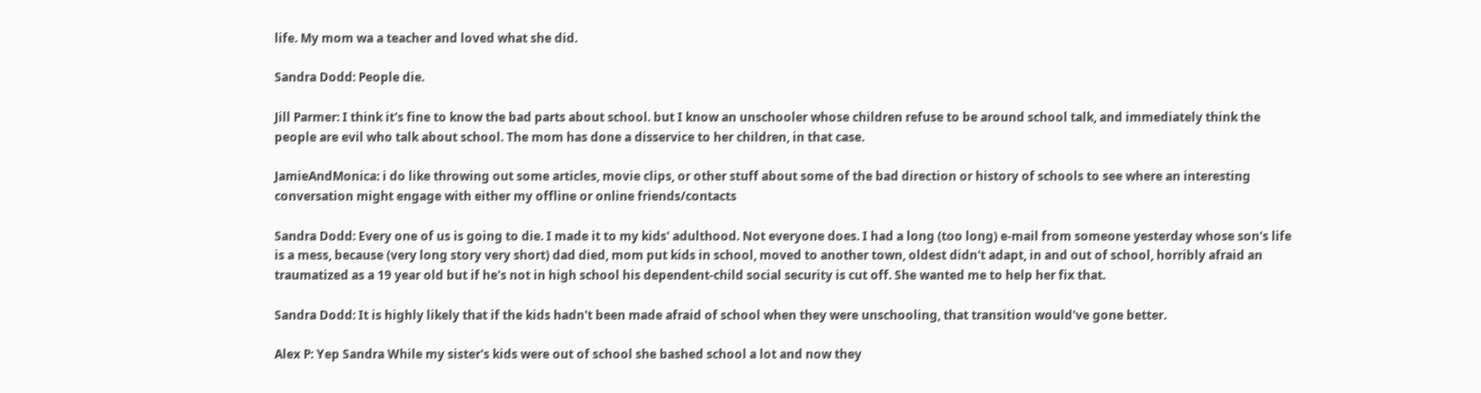life. My mom wa a teacher and loved what she did.

Sandra Dodd: People die.

Jill Parmer: I think it's fine to know the bad parts about school. but I know an unschooler whose children refuse to be around school talk, and immediately think the people are evil who talk about school. The mom has done a disservice to her children, in that case.

JamieAndMonica: i do like throwing out some articles, movie clips, or other stuff about some of the bad direction or history of schools to see where an interesting conversation might engage with either my offline or online friends/contacts

Sandra Dodd: Every one of us is going to die. I made it to my kids' adulthood. Not everyone does. I had a long (too long) e-mail from someone yesterday whose son's life is a mess, because (very long story very short) dad died, mom put kids in school, moved to another town, oldest didn't adapt, in and out of school, horribly afraid an traumatized as a 19 year old but if he's not in high school his dependent-child social security is cut off. She wanted me to help her fix that.

Sandra Dodd: It is highly likely that if the kids hadn't been made afraid of school when they were unschooling, that transition would've gone better.

Alex P: Yep Sandra While my sister's kids were out of school she bashed school a lot and now they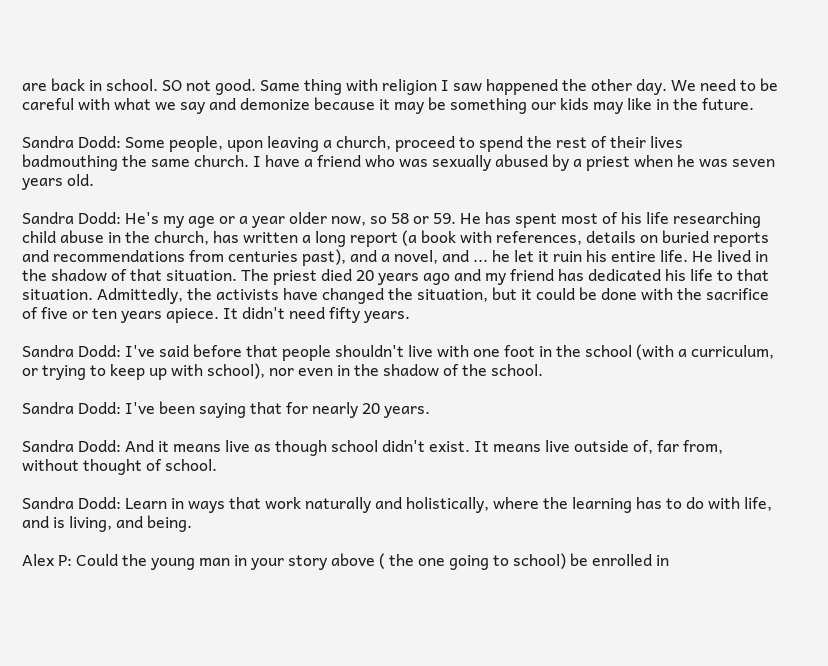are back in school. SO not good. Same thing with religion I saw happened the other day. We need to be careful with what we say and demonize because it may be something our kids may like in the future.

Sandra Dodd: Some people, upon leaving a church, proceed to spend the rest of their lives badmouthing the same church. I have a friend who was sexually abused by a priest when he was seven years old.

Sandra Dodd: He's my age or a year older now, so 58 or 59. He has spent most of his life researching child abuse in the church, has written a long report (a book with references, details on buried reports and recommendations from centuries past), and a novel, and ... he let it ruin his entire life. He lived in the shadow of that situation. The priest died 20 years ago and my friend has dedicated his life to that situation. Admittedly, the activists have changed the situation, but it could be done with the sacrifice of five or ten years apiece. It didn't need fifty years.

Sandra Dodd: I've said before that people shouldn't live with one foot in the school (with a curriculum, or trying to keep up with school), nor even in the shadow of the school.

Sandra Dodd: I've been saying that for nearly 20 years.

Sandra Dodd: And it means live as though school didn't exist. It means live outside of, far from, without thought of school.

Sandra Dodd: Learn in ways that work naturally and holistically, where the learning has to do with life, and is living, and being.

Alex P: Could the young man in your story above ( the one going to school) be enrolled in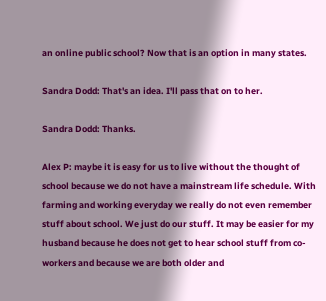an online public school? Now that is an option in many states.

Sandra Dodd: That's an idea. I'll pass that on to her.

Sandra Dodd: Thanks.

Alex P: maybe it is easy for us to live without the thought of school because we do not have a mainstream life schedule. With farming and working everyday we really do not even remember stuff about school. We just do our stuff. It may be easier for my husband because he does not get to hear school stuff from co-workers and because we are both older and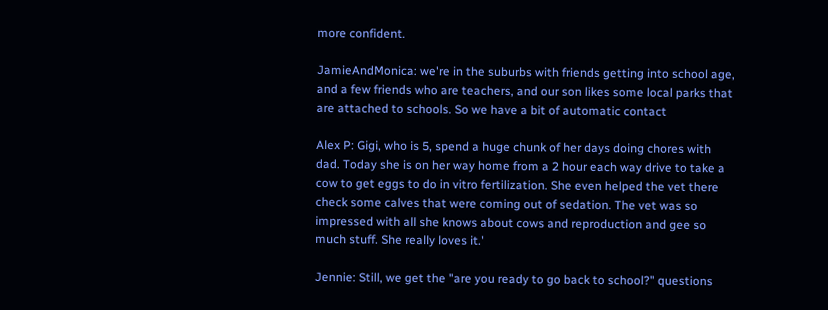more confident.

JamieAndMonica: we're in the suburbs with friends getting into school age, and a few friends who are teachers, and our son likes some local parks that are attached to schools. So we have a bit of automatic contact

Alex P: Gigi, who is 5, spend a huge chunk of her days doing chores with dad. Today she is on her way home from a 2 hour each way drive to take a cow to get eggs to do in vitro fertilization. She even helped the vet there check some calves that were coming out of sedation. The vet was so impressed with all she knows about cows and reproduction and gee so much stuff. She really loves it.'

Jennie: Still, we get the "are you ready to go back to school?" questions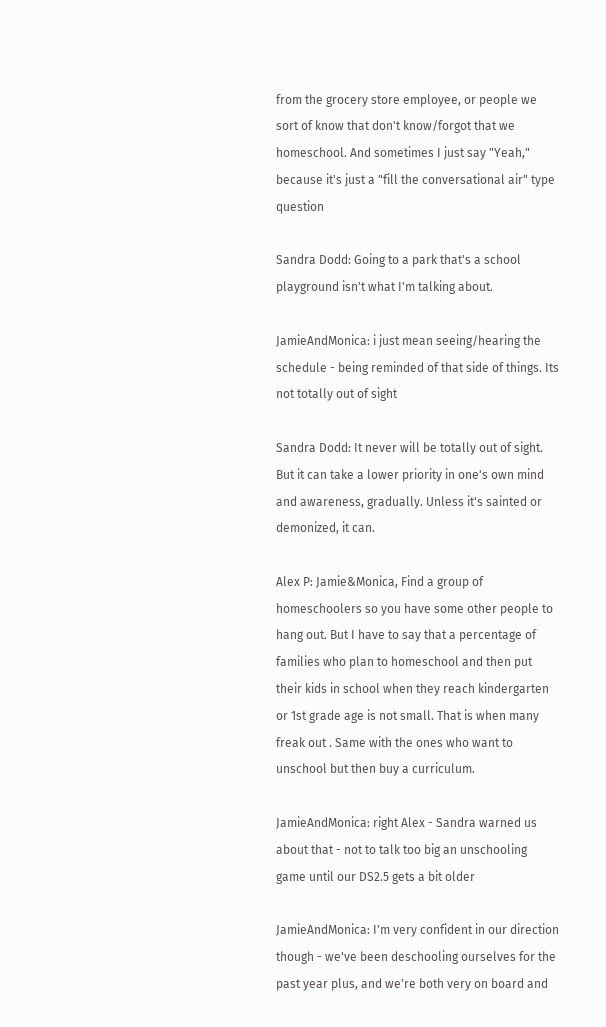from the grocery store employee, or people we sort of know that don't know/forgot that we homeschool. And sometimes I just say "Yeah," because it's just a "fill the conversational air" type question

Sandra Dodd: Going to a park that's a school playground isn't what I'm talking about.

JamieAndMonica: i just mean seeing/hearing the schedule - being reminded of that side of things. Its not totally out of sight

Sandra Dodd: It never will be totally out of sight. But it can take a lower priority in one's own mind and awareness, gradually. Unless it's sainted or demonized, it can.

Alex P: Jamie&Monica, Find a group of homeschoolers so you have some other people to hang out. But I have to say that a percentage of families who plan to homeschool and then put their kids in school when they reach kindergarten or 1st grade age is not small. That is when many freak out . Same with the ones who want to unschool but then buy a curriculum.

JamieAndMonica: right Alex - Sandra warned us about that - not to talk too big an unschooling game until our DS2.5 gets a bit older

JamieAndMonica: I'm very confident in our direction though - we've been deschooling ourselves for the past year plus, and we're both very on board and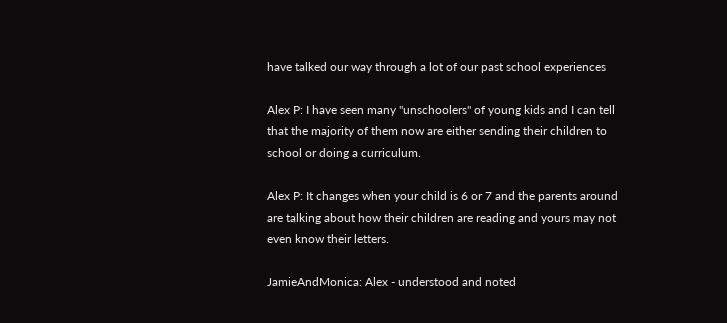have talked our way through a lot of our past school experiences

Alex P: I have seen many "unschoolers" of young kids and I can tell that the majority of them now are either sending their children to school or doing a curriculum.

Alex P: It changes when your child is 6 or 7 and the parents around are talking about how their children are reading and yours may not even know their letters.

JamieAndMonica: Alex - understood and noted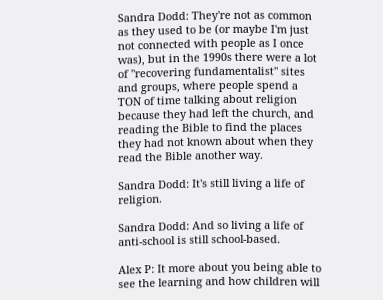Sandra Dodd: They're not as common as they used to be (or maybe I'm just not connected with people as I once was), but in the 1990s there were a lot of "recovering fundamentalist" sites and groups, where people spend a TON of time talking about religion because they had left the church, and reading the Bible to find the places they had not known about when they read the Bible another way.

Sandra Dodd: It's still living a life of religion.

Sandra Dodd: And so living a life of anti-school is still school-based.

Alex P: It more about you being able to see the learning and how children will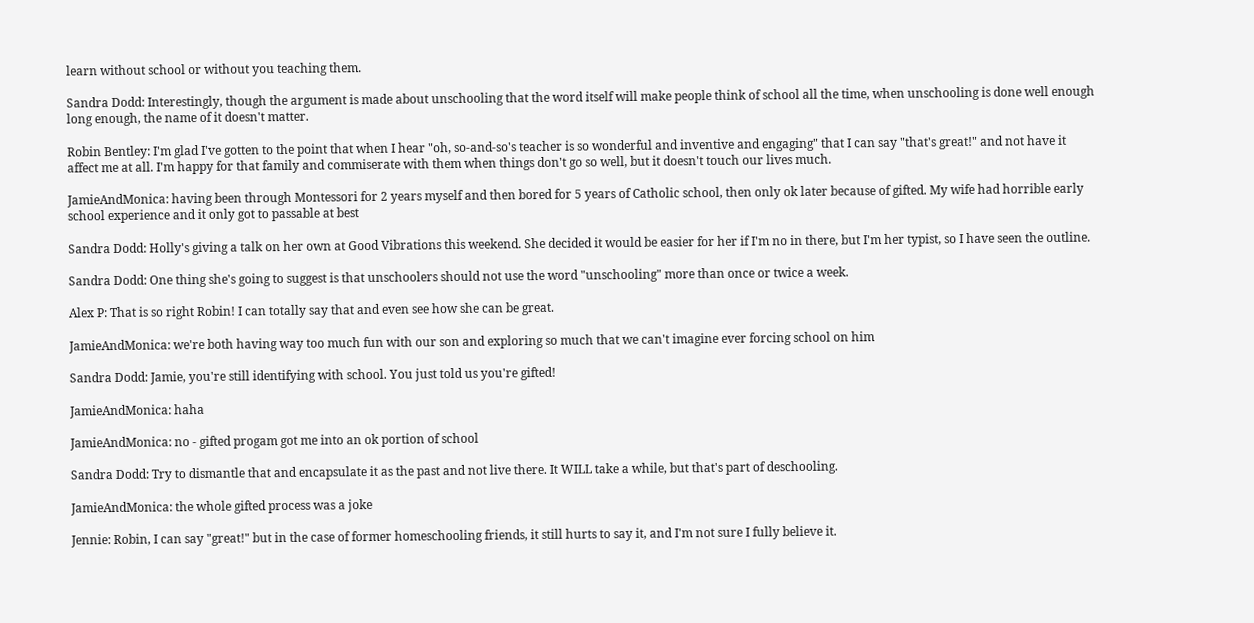learn without school or without you teaching them.

Sandra Dodd: Interestingly, though the argument is made about unschooling that the word itself will make people think of school all the time, when unschooling is done well enough long enough, the name of it doesn't matter.

Robin Bentley: I'm glad I've gotten to the point that when I hear "oh, so-and-so's teacher is so wonderful and inventive and engaging" that I can say "that's great!" and not have it affect me at all. I'm happy for that family and commiserate with them when things don't go so well, but it doesn't touch our lives much.

JamieAndMonica: having been through Montessori for 2 years myself and then bored for 5 years of Catholic school, then only ok later because of gifted. My wife had horrible early school experience and it only got to passable at best

Sandra Dodd: Holly's giving a talk on her own at Good Vibrations this weekend. She decided it would be easier for her if I'm no in there, but I'm her typist, so I have seen the outline.

Sandra Dodd: One thing she's going to suggest is that unschoolers should not use the word "unschooling" more than once or twice a week.

Alex P: That is so right Robin! I can totally say that and even see how she can be great.

JamieAndMonica: we're both having way too much fun with our son and exploring so much that we can't imagine ever forcing school on him

Sandra Dodd: Jamie, you're still identifying with school. You just told us you're gifted!

JamieAndMonica: haha

JamieAndMonica: no - gifted progam got me into an ok portion of school

Sandra Dodd: Try to dismantle that and encapsulate it as the past and not live there. It WILL take a while, but that's part of deschooling.

JamieAndMonica: the whole gifted process was a joke

Jennie: Robin, I can say "great!" but in the case of former homeschooling friends, it still hurts to say it, and I'm not sure I fully believe it.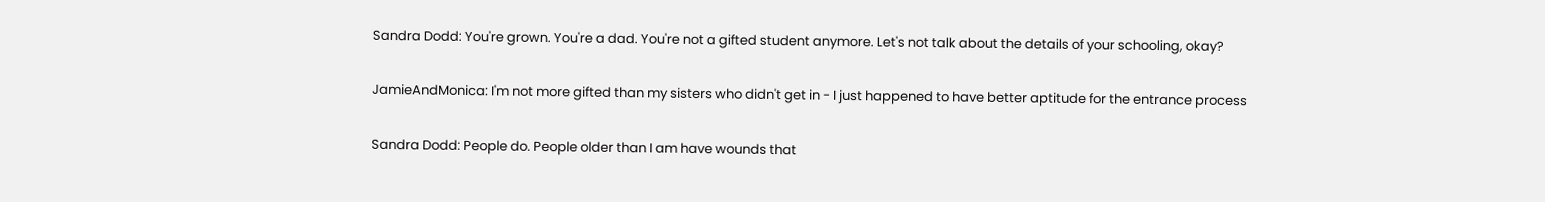Sandra Dodd: You're grown. You're a dad. You're not a gifted student anymore. Let's not talk about the details of your schooling, okay?

JamieAndMonica: I'm not more gifted than my sisters who didn't get in - I just happened to have better aptitude for the entrance process

Sandra Dodd: People do. People older than I am have wounds that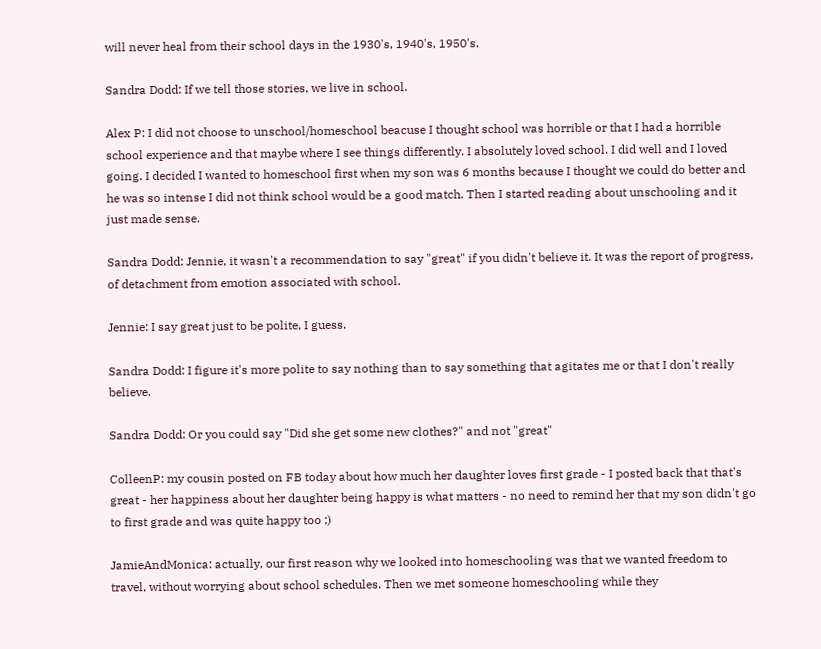will never heal from their school days in the 1930's, 1940's, 1950's.

Sandra Dodd: If we tell those stories, we live in school.

Alex P: I did not choose to unschool/homeschool beacuse I thought school was horrible or that I had a horrible school experience and that maybe where I see things differently. I absolutely loved school. I did well and I loved going. I decided I wanted to homeschool first when my son was 6 months because I thought we could do better and he was so intense I did not think school would be a good match. Then I started reading about unschooling and it just made sense.

Sandra Dodd: Jennie, it wasn't a recommendation to say "great" if you didn't believe it. It was the report of progress, of detachment from emotion associated with school.

Jennie: I say great just to be polite, I guess.

Sandra Dodd: I figure it's more polite to say nothing than to say something that agitates me or that I don't really believe.

Sandra Dodd: Or you could say "Did she get some new clothes?" and not "great"

ColleenP: my cousin posted on FB today about how much her daughter loves first grade - I posted back that that's great - her happiness about her daughter being happy is what matters - no need to remind her that my son didn't go to first grade and was quite happy too ;)

JamieAndMonica: actually, our first reason why we looked into homeschooling was that we wanted freedom to travel, without worrying about school schedules. Then we met someone homeschooling while they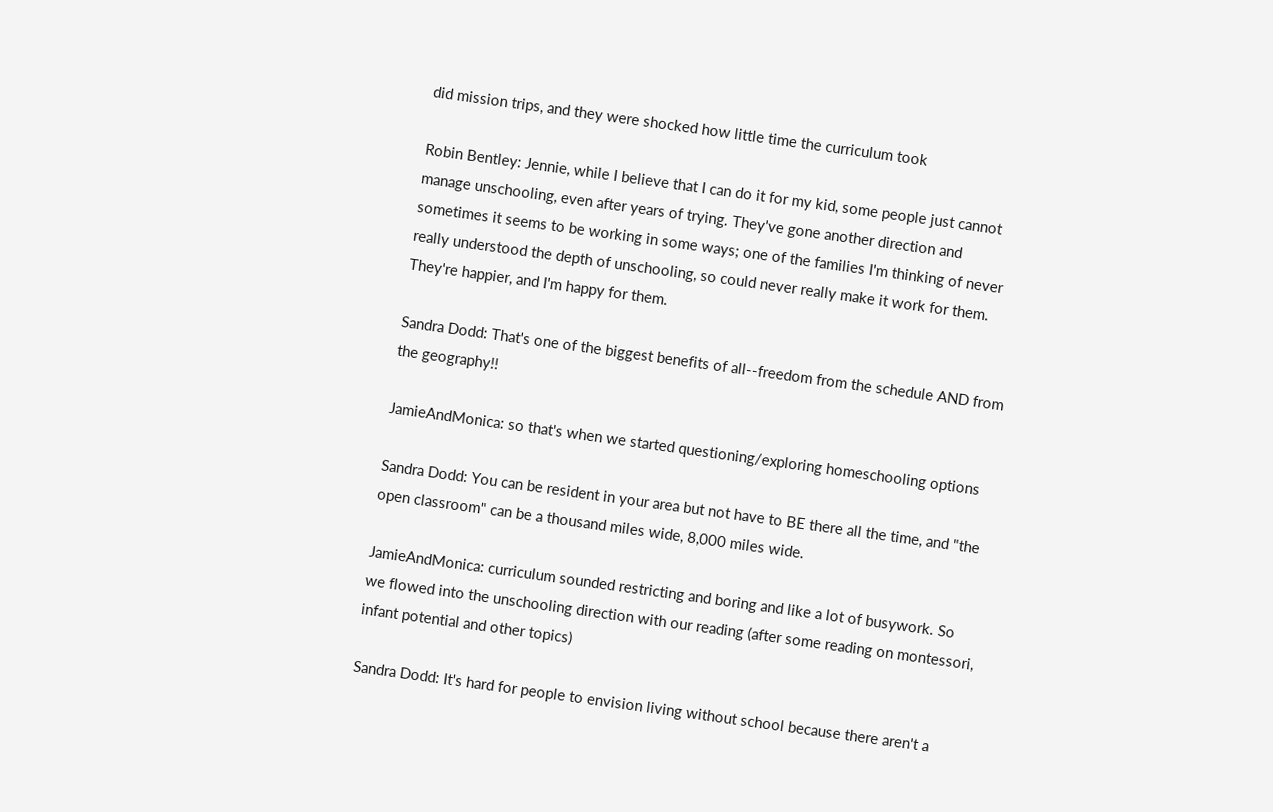did mission trips, and they were shocked how little time the curriculum took

Robin Bentley: Jennie, while I believe that I can do it for my kid, some people just cannot manage unschooling, even after years of trying. They've gone another direction and sometimes it seems to be working in some ways; one of the families I'm thinking of never really understood the depth of unschooling, so could never really make it work for them. They're happier, and I'm happy for them.

Sandra Dodd: That's one of the biggest benefits of all--freedom from the schedule AND from the geography!!

JamieAndMonica: so that's when we started questioning/exploring homeschooling options

Sandra Dodd: You can be resident in your area but not have to BE there all the time, and "the open classroom" can be a thousand miles wide, 8,000 miles wide.

JamieAndMonica: curriculum sounded restricting and boring and like a lot of busywork. So we flowed into the unschooling direction with our reading (after some reading on montessori, infant potential and other topics)

Sandra Dodd: It's hard for people to envision living without school because there aren't a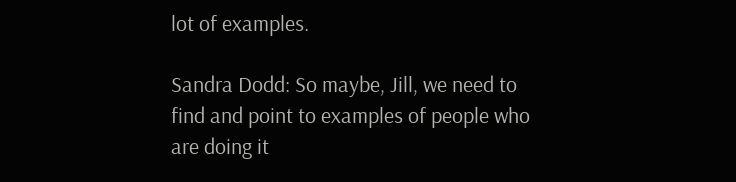lot of examples.

Sandra Dodd: So maybe, Jill, we need to find and point to examples of people who are doing it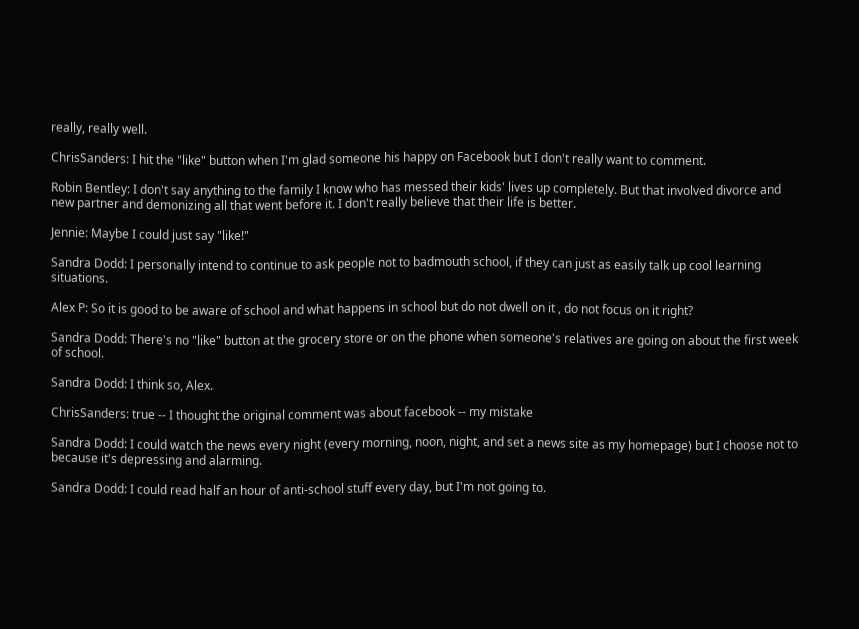really, really well.

ChrisSanders: I hit the "like" button when I'm glad someone his happy on Facebook but I don't really want to comment.

Robin Bentley: I don't say anything to the family I know who has messed their kids' lives up completely. But that involved divorce and new partner and demonizing all that went before it. I don't really believe that their life is better.

Jennie: Maybe I could just say "like!"

Sandra Dodd: I personally intend to continue to ask people not to badmouth school, if they can just as easily talk up cool learning situations.

Alex P: So it is good to be aware of school and what happens in school but do not dwell on it , do not focus on it right?

Sandra Dodd: There's no "like" button at the grocery store or on the phone when someone's relatives are going on about the first week of school.

Sandra Dodd: I think so, Alex.

ChrisSanders: true -- I thought the original comment was about facebook -- my mistake

Sandra Dodd: I could watch the news every night (every morning, noon, night, and set a news site as my homepage) but I choose not to because it's depressing and alarming.

Sandra Dodd: I could read half an hour of anti-school stuff every day, but I'm not going to.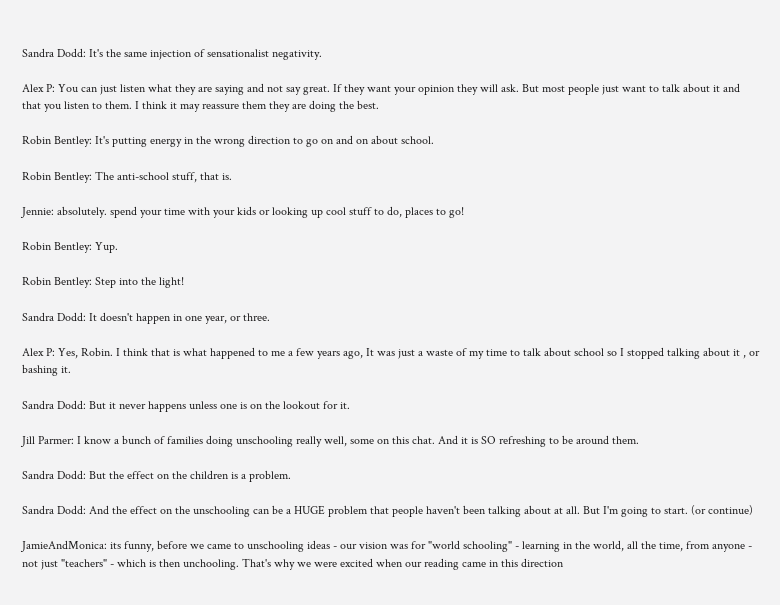Sandra Dodd: It's the same injection of sensationalist negativity.

Alex P: You can just listen what they are saying and not say great. If they want your opinion they will ask. But most people just want to talk about it and that you listen to them. I think it may reassure them they are doing the best.

Robin Bentley: It's putting energy in the wrong direction to go on and on about school.

Robin Bentley: The anti-school stuff, that is.

Jennie: absolutely. spend your time with your kids or looking up cool stuff to do, places to go!

Robin Bentley: Yup.

Robin Bentley: Step into the light!

Sandra Dodd: It doesn't happen in one year, or three.

Alex P: Yes, Robin. I think that is what happened to me a few years ago, It was just a waste of my time to talk about school so I stopped talking about it , or bashing it.

Sandra Dodd: But it never happens unless one is on the lookout for it.

Jill Parmer: I know a bunch of families doing unschooling really well, some on this chat. And it is SO refreshing to be around them.

Sandra Dodd: But the effect on the children is a problem.

Sandra Dodd: And the effect on the unschooling can be a HUGE problem that people haven't been talking about at all. But I'm going to start. (or continue)

JamieAndMonica: its funny, before we came to unschooling ideas - our vision was for "world schooling" - learning in the world, all the time, from anyone - not just "teachers" - which is then unchooling. That's why we were excited when our reading came in this direction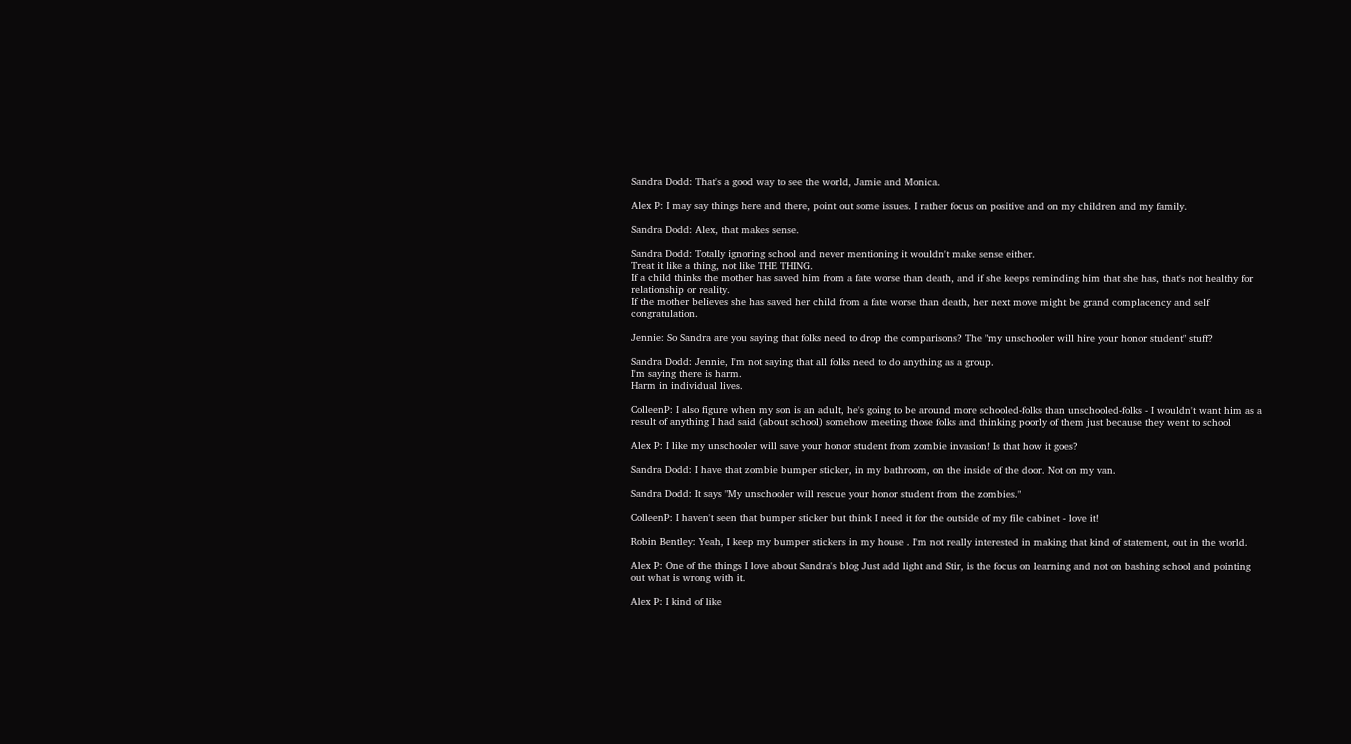Sandra Dodd: That's a good way to see the world, Jamie and Monica.

Alex P: I may say things here and there, point out some issues. I rather focus on positive and on my children and my family.

Sandra Dodd: Alex, that makes sense.

Sandra Dodd: Totally ignoring school and never mentioning it wouldn't make sense either.
Treat it like a thing, not like THE THING.
If a child thinks the mother has saved him from a fate worse than death, and if she keeps reminding him that she has, that's not healthy for relationship or reality.
If the mother believes she has saved her child from a fate worse than death, her next move might be grand complacency and self congratulation.

Jennie: So Sandra are you saying that folks need to drop the comparisons? The "my unschooler will hire your honor student" stuff?

Sandra Dodd: Jennie, I'm not saying that all folks need to do anything as a group.
I'm saying there is harm.
Harm in individual lives.

ColleenP: I also figure when my son is an adult, he's going to be around more schooled-folks than unschooled-folks - I wouldn't want him as a result of anything I had said (about school) somehow meeting those folks and thinking poorly of them just because they went to school

Alex P: I like my unschooler will save your honor student from zombie invasion! Is that how it goes?

Sandra Dodd: I have that zombie bumper sticker, in my bathroom, on the inside of the door. Not on my van.

Sandra Dodd: It says "My unschooler will rescue your honor student from the zombies."

ColleenP: I haven't seen that bumper sticker but think I need it for the outside of my file cabinet - love it!

Robin Bentley: Yeah, I keep my bumper stickers in my house . I'm not really interested in making that kind of statement, out in the world.

Alex P: One of the things I love about Sandra's blog Just add light and Stir, is the focus on learning and not on bashing school and pointing out what is wrong with it.

Alex P: I kind of like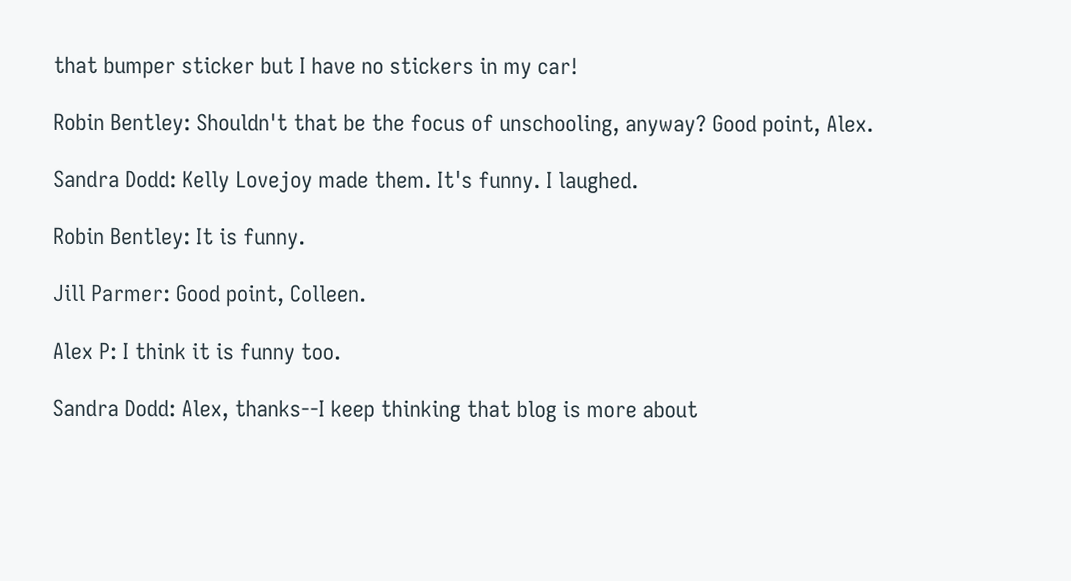that bumper sticker but I have no stickers in my car!

Robin Bentley: Shouldn't that be the focus of unschooling, anyway? Good point, Alex.

Sandra Dodd: Kelly Lovejoy made them. It's funny. I laughed.

Robin Bentley: It is funny.

Jill Parmer: Good point, Colleen.

Alex P: I think it is funny too.

Sandra Dodd: Alex, thanks--I keep thinking that blog is more about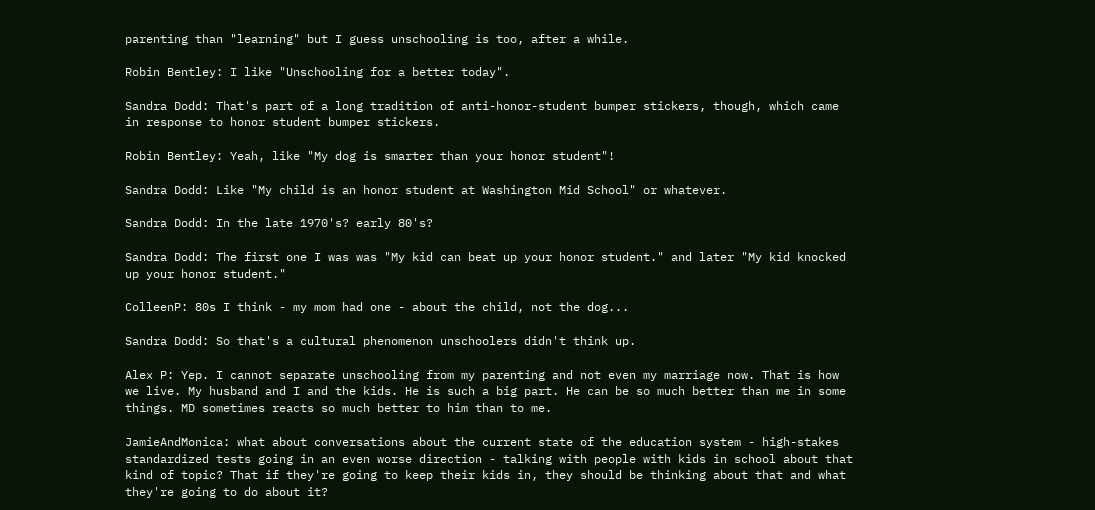parenting than "learning" but I guess unschooling is too, after a while.

Robin Bentley: I like "Unschooling for a better today".

Sandra Dodd: That's part of a long tradition of anti-honor-student bumper stickers, though, which came in response to honor student bumper stickers.

Robin Bentley: Yeah, like "My dog is smarter than your honor student"!

Sandra Dodd: Like "My child is an honor student at Washington Mid School" or whatever.

Sandra Dodd: In the late 1970's? early 80's?

Sandra Dodd: The first one I was was "My kid can beat up your honor student." and later "My kid knocked up your honor student."

ColleenP: 80s I think - my mom had one - about the child, not the dog...

Sandra Dodd: So that's a cultural phenomenon unschoolers didn't think up.

Alex P: Yep. I cannot separate unschooling from my parenting and not even my marriage now. That is how we live. My husband and I and the kids. He is such a big part. He can be so much better than me in some things. MD sometimes reacts so much better to him than to me.

JamieAndMonica: what about conversations about the current state of the education system - high-stakes standardized tests going in an even worse direction - talking with people with kids in school about that kind of topic? That if they're going to keep their kids in, they should be thinking about that and what they're going to do about it?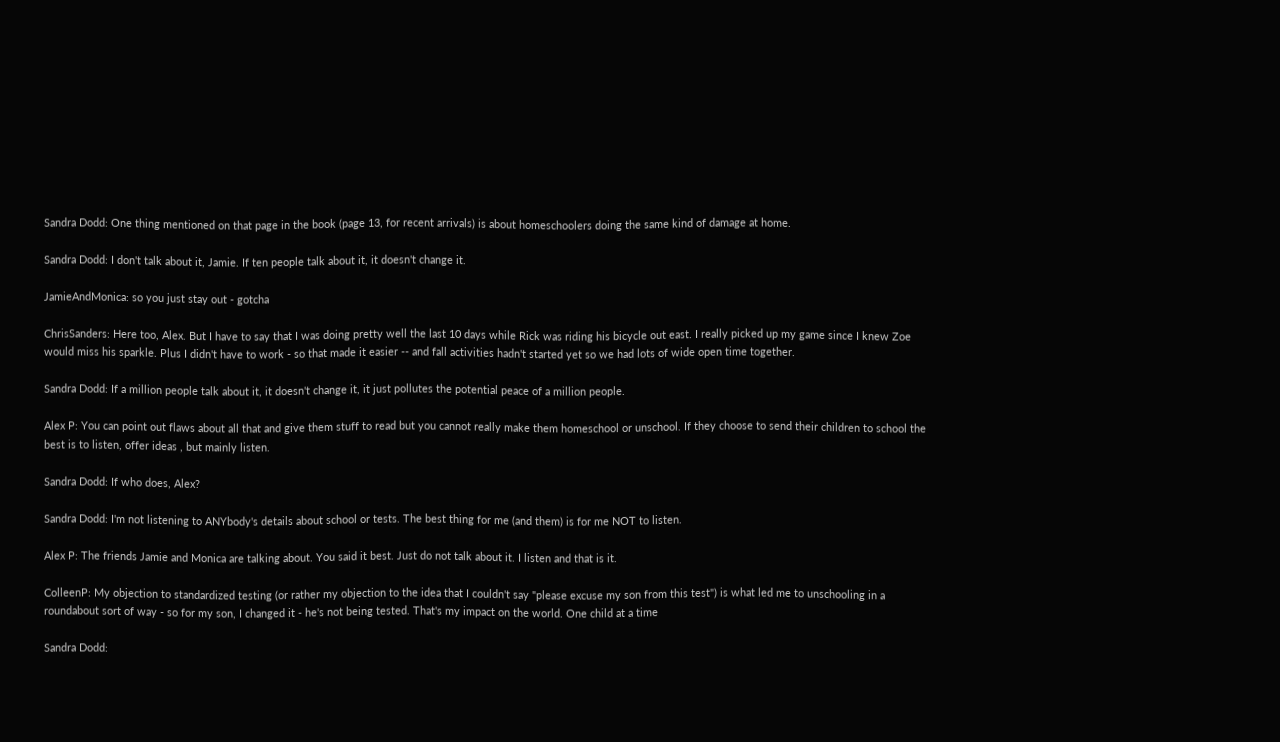Sandra Dodd: One thing mentioned on that page in the book (page 13, for recent arrivals) is about homeschoolers doing the same kind of damage at home.

Sandra Dodd: I don't talk about it, Jamie. If ten people talk about it, it doesn't change it.

JamieAndMonica: so you just stay out - gotcha

ChrisSanders: Here too, Alex. But I have to say that I was doing pretty well the last 10 days while Rick was riding his bicycle out east. I really picked up my game since I knew Zoe would miss his sparkle. Plus I didn't have to work - so that made it easier -- and fall activities hadn't started yet so we had lots of wide open time together.

Sandra Dodd: If a million people talk about it, it doesn't change it, it just pollutes the potential peace of a million people.

Alex P: You can point out flaws about all that and give them stuff to read but you cannot really make them homeschool or unschool. If they choose to send their children to school the best is to listen, offer ideas , but mainly listen.

Sandra Dodd: If who does, Alex?

Sandra Dodd: I'm not listening to ANYbody's details about school or tests. The best thing for me (and them) is for me NOT to listen.

Alex P: The friends Jamie and Monica are talking about. You said it best. Just do not talk about it. I listen and that is it.

ColleenP: My objection to standardized testing (or rather my objection to the idea that I couldn't say "please excuse my son from this test") is what led me to unschooling in a roundabout sort of way - so for my son, I changed it - he's not being tested. That's my impact on the world. One child at a time

Sandra Dodd: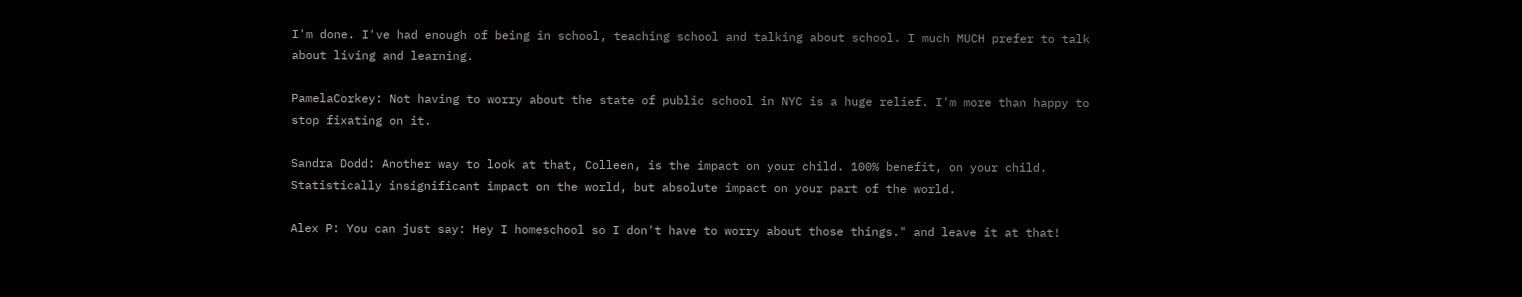I'm done. I've had enough of being in school, teaching school and talking about school. I much MUCH prefer to talk about living and learning.

PamelaCorkey: Not having to worry about the state of public school in NYC is a huge relief. I'm more than happy to stop fixating on it.

Sandra Dodd: Another way to look at that, Colleen, is the impact on your child. 100% benefit, on your child. Statistically insignificant impact on the world, but absolute impact on your part of the world.

Alex P: You can just say: Hey I homeschool so I don't have to worry about those things." and leave it at that!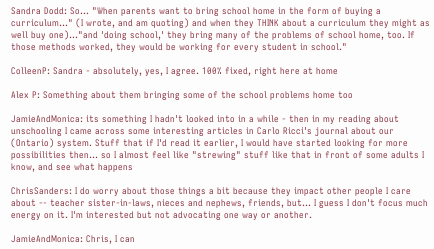Sandra Dodd: So... "When parents want to bring school home in the form of buying a curriculum..." (I wrote, and am quoting) and when they THINK about a curriculum they might as well buy one)..."and 'doing school,' they bring many of the problems of school home, too. If those methods worked, they would be working for every student in school."

ColleenP: Sandra - absolutely, yes, I agree. 100% fixed, right here at home

Alex P: Something about them bringing some of the school problems home too

JamieAndMonica: its something I hadn't looked into in a while - then in my reading about unschooling I came across some interesting articles in Carlo Ricci's journal about our (Ontario) system. Stuff that if I'd read it earlier, I would have started looking for more possibilities then... so I almost feel like "strewing" stuff like that in front of some adults I know, and see what happens

ChrisSanders: I do worry about those things a bit because they impact other people I care about -- teacher sister-in-laws, nieces and nephews, friends, but... I guess I don't focus much energy on it. I'm interested but not advocating one way or another.

JamieAndMonica: Chris, I can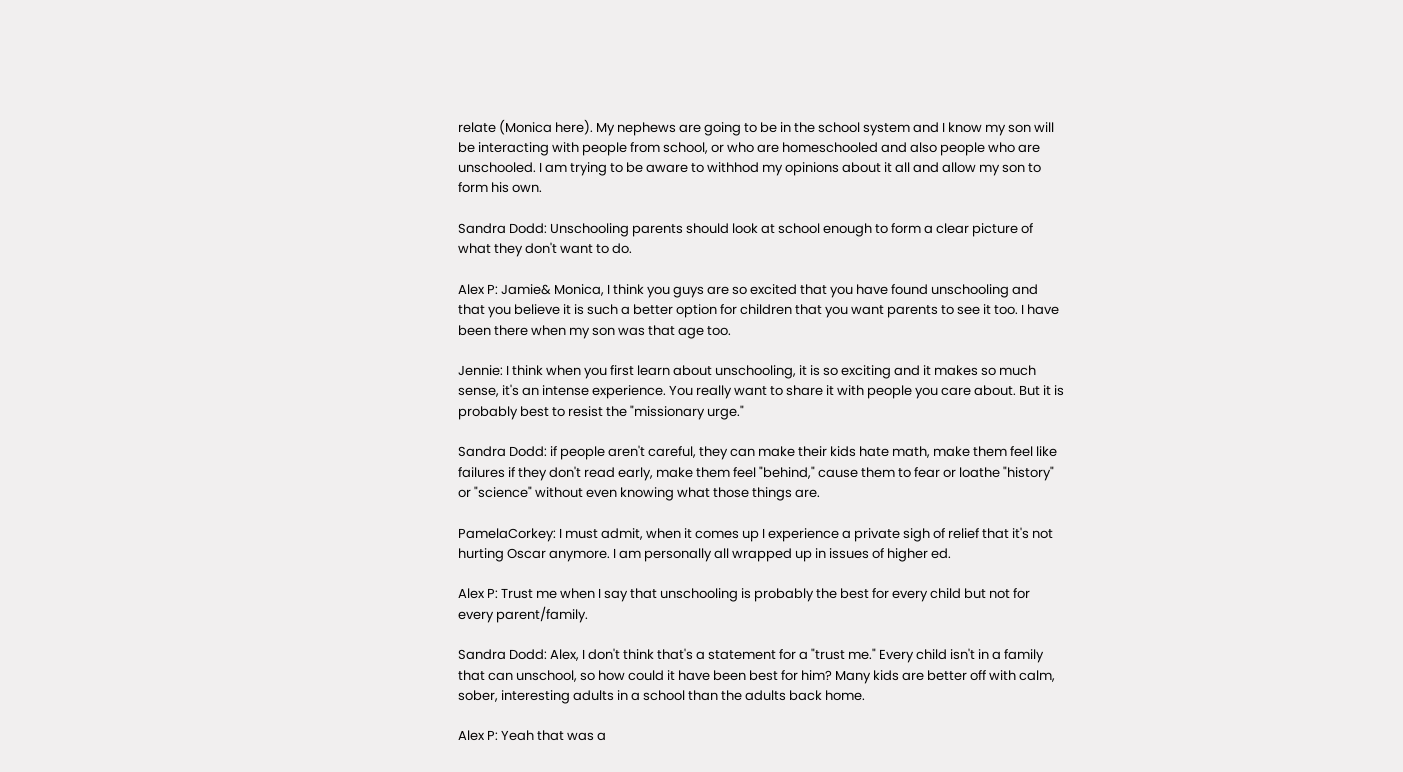relate (Monica here). My nephews are going to be in the school system and I know my son will be interacting with people from school, or who are homeschooled and also people who are unschooled. I am trying to be aware to withhod my opinions about it all and allow my son to form his own.

Sandra Dodd: Unschooling parents should look at school enough to form a clear picture of what they don't want to do.

Alex P: Jamie& Monica, I think you guys are so excited that you have found unschooling and that you believe it is such a better option for children that you want parents to see it too. I have been there when my son was that age too.

Jennie: I think when you first learn about unschooling, it is so exciting and it makes so much sense, it's an intense experience. You really want to share it with people you care about. But it is probably best to resist the "missionary urge."

Sandra Dodd: if people aren't careful, they can make their kids hate math, make them feel like failures if they don't read early, make them feel "behind," cause them to fear or loathe "history" or "science" without even knowing what those things are.

PamelaCorkey: I must admit, when it comes up I experience a private sigh of relief that it's not hurting Oscar anymore. I am personally all wrapped up in issues of higher ed.

Alex P: Trust me when I say that unschooling is probably the best for every child but not for every parent/family.

Sandra Dodd: Alex, I don't think that's a statement for a "trust me." Every child isn't in a family that can unschool, so how could it have been best for him? Many kids are better off with calm, sober, interesting adults in a school than the adults back home.

Alex P: Yeah that was a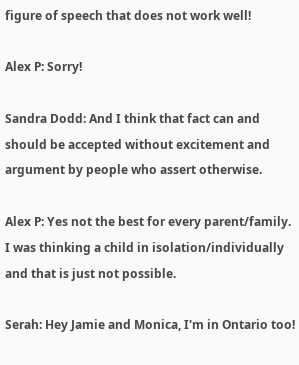figure of speech that does not work well!

Alex P: Sorry!

Sandra Dodd: And I think that fact can and should be accepted without excitement and argument by people who assert otherwise.

Alex P: Yes not the best for every parent/family. I was thinking a child in isolation/individually and that is just not possible.

Serah: Hey Jamie and Monica, I'm in Ontario too!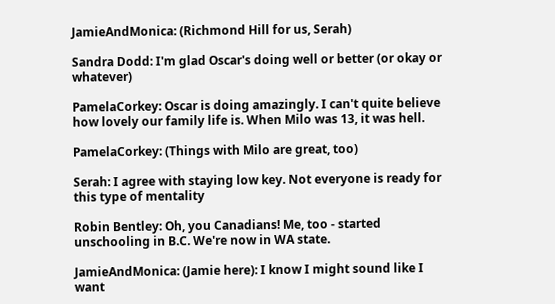JamieAndMonica: (Richmond Hill for us, Serah)

Sandra Dodd: I'm glad Oscar's doing well or better (or okay or whatever)

PamelaCorkey: Oscar is doing amazingly. I can't quite believe how lovely our family life is. When Milo was 13, it was hell.

PamelaCorkey: (Things with Milo are great, too)

Serah: I agree with staying low key. Not everyone is ready for this type of mentality

Robin Bentley: Oh, you Canadians! Me, too - started unschooling in B.C. We're now in WA state.

JamieAndMonica: (Jamie here): I know I might sound like I want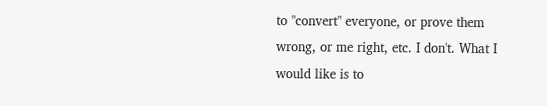to "convert" everyone, or prove them wrong, or me right, etc. I don't. What I would like is to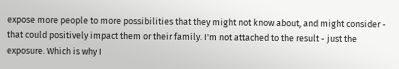expose more people to more possibilities that they might not know about, and might consider - that could positively impact them or their family. I'm not attached to the result - just the exposure. Which is why I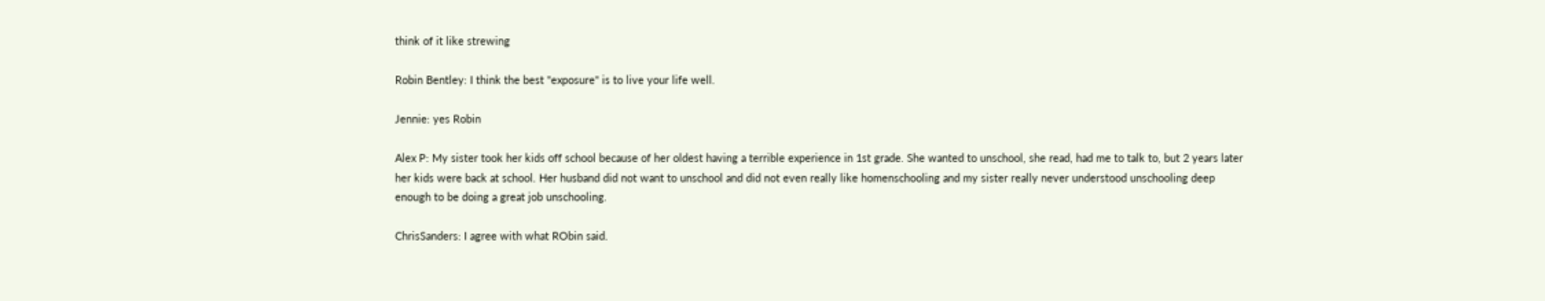think of it like strewing

Robin Bentley: I think the best "exposure" is to live your life well.

Jennie: yes Robin

Alex P: My sister took her kids off school because of her oldest having a terrible experience in 1st grade. She wanted to unschool, she read, had me to talk to, but 2 years later her kids were back at school. Her husband did not want to unschool and did not even really like homenschooling and my sister really never understood unschooling deep enough to be doing a great job unschooling.

ChrisSanders: I agree with what RObin said.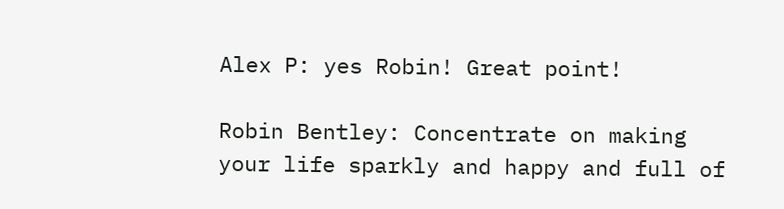Alex P: yes Robin! Great point!

Robin Bentley: Concentrate on making your life sparkly and happy and full of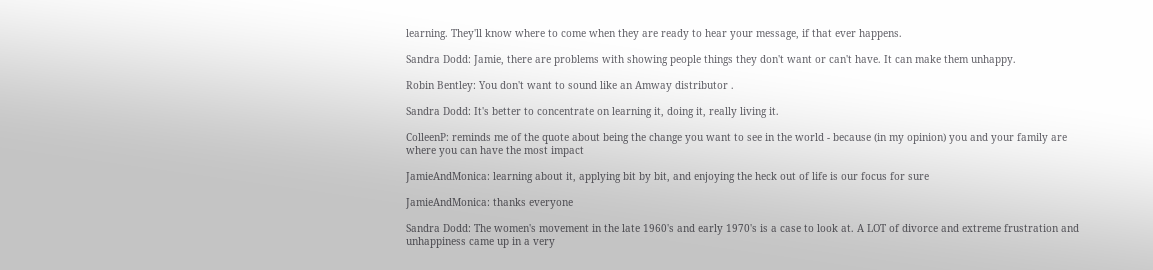learning. They'll know where to come when they are ready to hear your message, if that ever happens.

Sandra Dodd: Jamie, there are problems with showing people things they don't want or can't have. It can make them unhappy.

Robin Bentley: You don't want to sound like an Amway distributor .

Sandra Dodd: It's better to concentrate on learning it, doing it, really living it.

ColleenP: reminds me of the quote about being the change you want to see in the world - because (in my opinion) you and your family are where you can have the most impact

JamieAndMonica: learning about it, applying bit by bit, and enjoying the heck out of life is our focus for sure

JamieAndMonica: thanks everyone

Sandra Dodd: The women's movement in the late 1960's and early 1970's is a case to look at. A LOT of divorce and extreme frustration and unhappiness came up in a very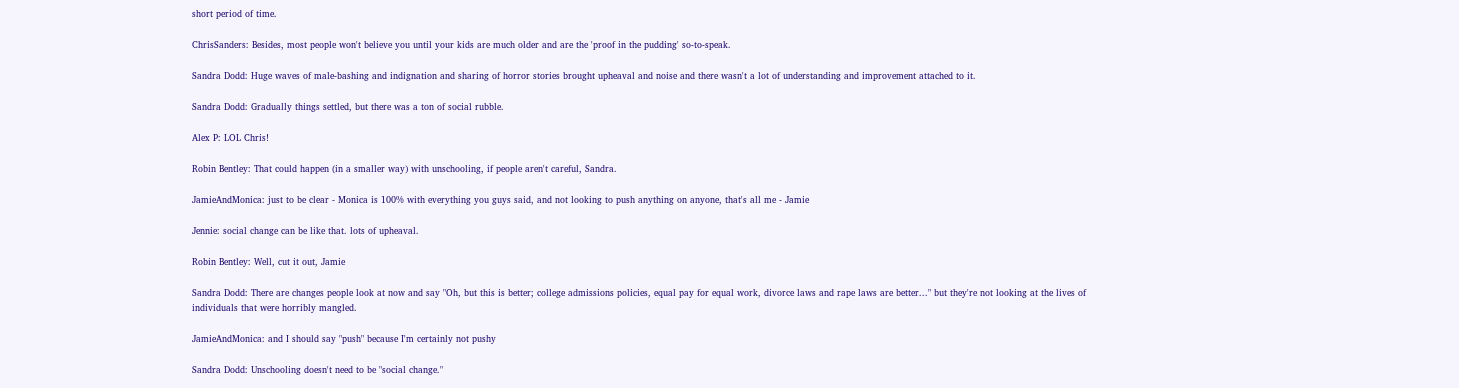short period of time.

ChrisSanders: Besides, most people won't believe you until your kids are much older and are the 'proof in the pudding' so-to-speak.

Sandra Dodd: Huge waves of male-bashing and indignation and sharing of horror stories brought upheaval and noise and there wasn't a lot of understanding and improvement attached to it.

Sandra Dodd: Gradually things settled, but there was a ton of social rubble.

Alex P: LOL Chris!

Robin Bentley: That could happen (in a smaller way) with unschooling, if people aren't careful, Sandra.

JamieAndMonica: just to be clear - Monica is 100% with everything you guys said, and not looking to push anything on anyone, that's all me - Jamie

Jennie: social change can be like that. lots of upheaval.

Robin Bentley: Well, cut it out, Jamie

Sandra Dodd: There are changes people look at now and say "Oh, but this is better; college admissions policies, equal pay for equal work, divorce laws and rape laws are better..." but they're not looking at the lives of individuals that were horribly mangled.

JamieAndMonica: and I should say "push" because I'm certainly not pushy

Sandra Dodd: Unschooling doesn't need to be "social change."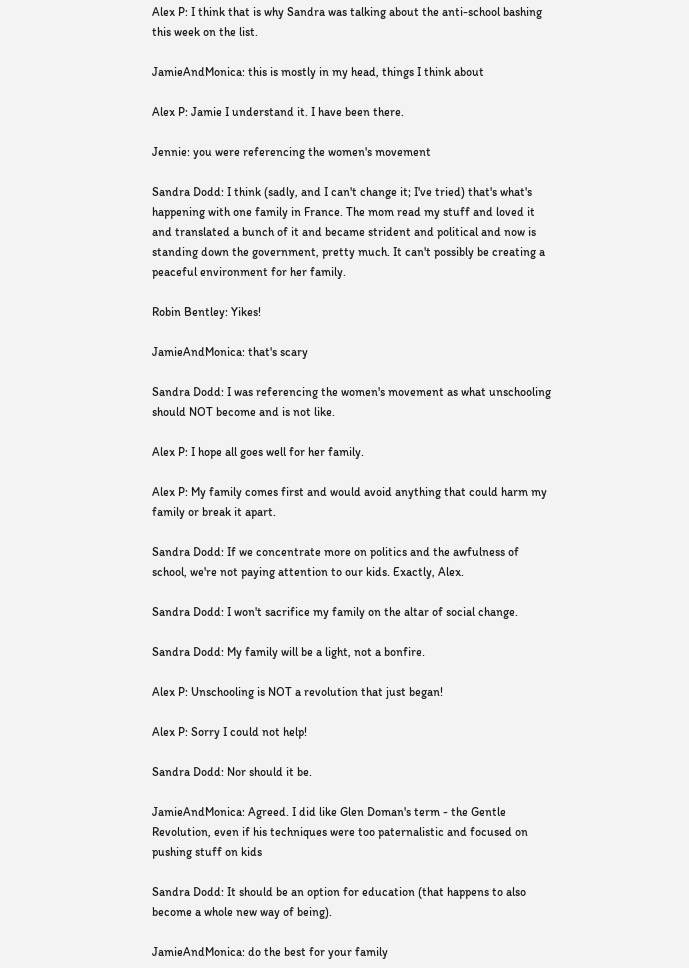Alex P: I think that is why Sandra was talking about the anti-school bashing this week on the list.

JamieAndMonica: this is mostly in my head, things I think about

Alex P: Jamie I understand it. I have been there.

Jennie: you were referencing the women's movement

Sandra Dodd: I think (sadly, and I can't change it; I've tried) that's what's happening with one family in France. The mom read my stuff and loved it and translated a bunch of it and became strident and political and now is standing down the government, pretty much. It can't possibly be creating a peaceful environment for her family.

Robin Bentley: Yikes!

JamieAndMonica: that's scary

Sandra Dodd: I was referencing the women's movement as what unschooling should NOT become and is not like.

Alex P: I hope all goes well for her family.

Alex P: My family comes first and would avoid anything that could harm my family or break it apart.

Sandra Dodd: If we concentrate more on politics and the awfulness of school, we're not paying attention to our kids. Exactly, Alex.

Sandra Dodd: I won't sacrifice my family on the altar of social change.

Sandra Dodd: My family will be a light, not a bonfire.

Alex P: Unschooling is NOT a revolution that just began!

Alex P: Sorry I could not help!

Sandra Dodd: Nor should it be.

JamieAndMonica: Agreed. I did like Glen Doman's term - the Gentle Revolution, even if his techniques were too paternalistic and focused on pushing stuff on kids

Sandra Dodd: It should be an option for education (that happens to also become a whole new way of being).

JamieAndMonica: do the best for your family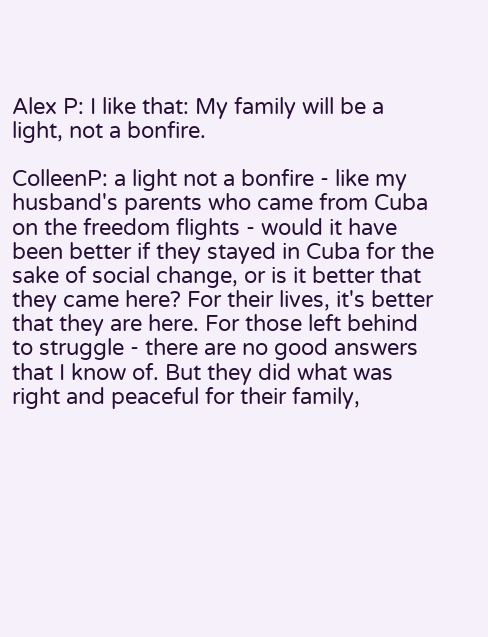Alex P: I like that: My family will be a light, not a bonfire.

ColleenP: a light not a bonfire - like my husband's parents who came from Cuba on the freedom flights - would it have been better if they stayed in Cuba for the sake of social change, or is it better that they came here? For their lives, it's better that they are here. For those left behind to struggle - there are no good answers that I know of. But they did what was right and peaceful for their family,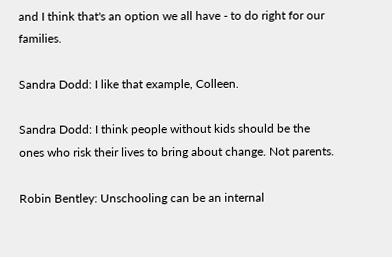and I think that's an option we all have - to do right for our families.

Sandra Dodd: I like that example, Colleen.

Sandra Dodd: I think people without kids should be the ones who risk their lives to bring about change. Not parents.

Robin Bentley: Unschooling can be an internal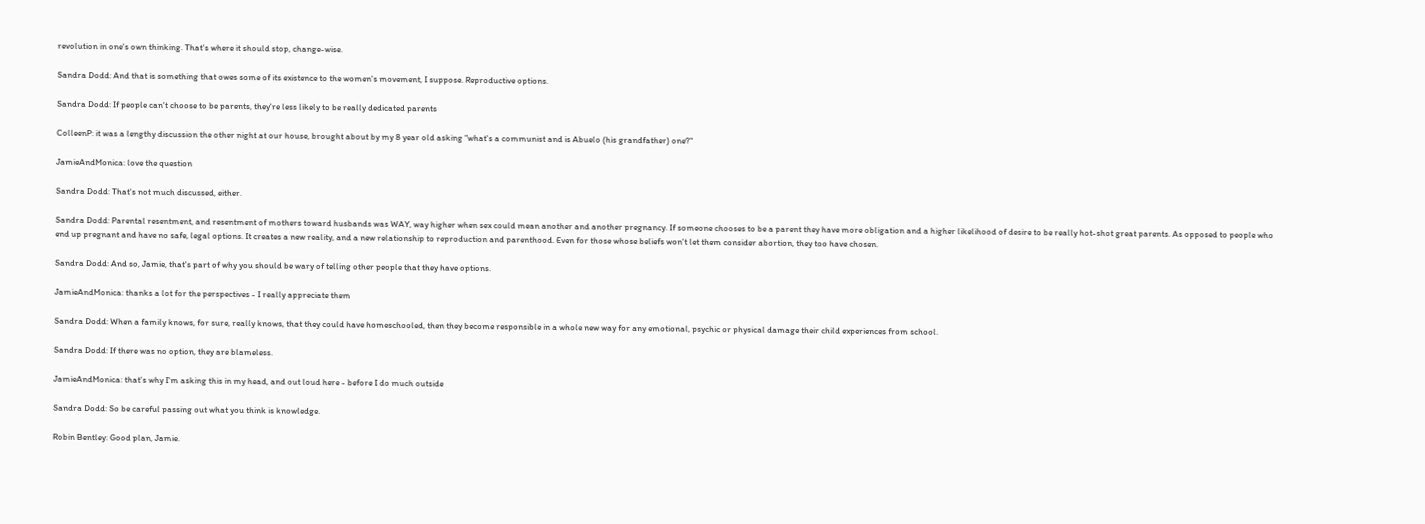revolution in one's own thinking. That's where it should stop, change-wise.

Sandra Dodd: And that is something that owes some of its existence to the women's movement, I suppose. Reproductive options.

Sandra Dodd: If people can't choose to be parents, they're less likely to be really dedicated parents

ColleenP: it was a lengthy discussion the other night at our house, brought about by my 8 year old asking "what's a communist and is Abuelo (his grandfather) one?"

JamieAndMonica: love the question

Sandra Dodd: That's not much discussed, either.

Sandra Dodd: Parental resentment, and resentment of mothers toward husbands was WAY, way higher when sex could mean another and another pregnancy. If someone chooses to be a parent they have more obligation and a higher likelihood of desire to be really hot-shot great parents. As opposed to people who end up pregnant and have no safe, legal options. It creates a new reality, and a new relationship to reproduction and parenthood. Even for those whose beliefs won't let them consider abortion, they too have chosen.

Sandra Dodd: And so, Jamie, that's part of why you should be wary of telling other people that they have options.

JamieAndMonica: thanks a lot for the perspectives - I really appreciate them

Sandra Dodd: When a family knows, for sure, really knows, that they could have homeschooled, then they become responsible in a whole new way for any emotional, psychic or physical damage their child experiences from school.

Sandra Dodd: If there was no option, they are blameless.

JamieAndMonica: that's why I'm asking this in my head, and out loud here - before I do much outside

Sandra Dodd: So be careful passing out what you think is knowledge.

Robin Bentley: Good plan, Jamie.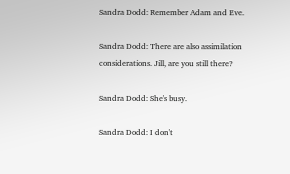Sandra Dodd: Remember Adam and Eve.

Sandra Dodd: There are also assimilation considerations. Jill, are you still there?

Sandra Dodd: She's busy.

Sandra Dodd: I don't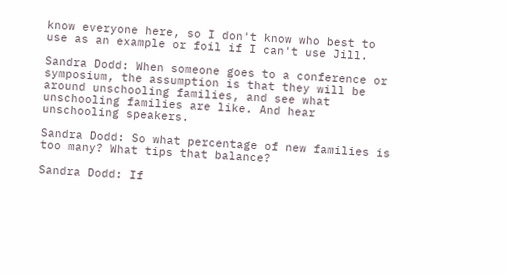know everyone here, so I don't know who best to use as an example or foil if I can't use Jill.

Sandra Dodd: When someone goes to a conference or symposium, the assumption is that they will be around unschooling families, and see what unschooling families are like. And hear unschooling speakers.

Sandra Dodd: So what percentage of new families is too many? What tips that balance?

Sandra Dodd: If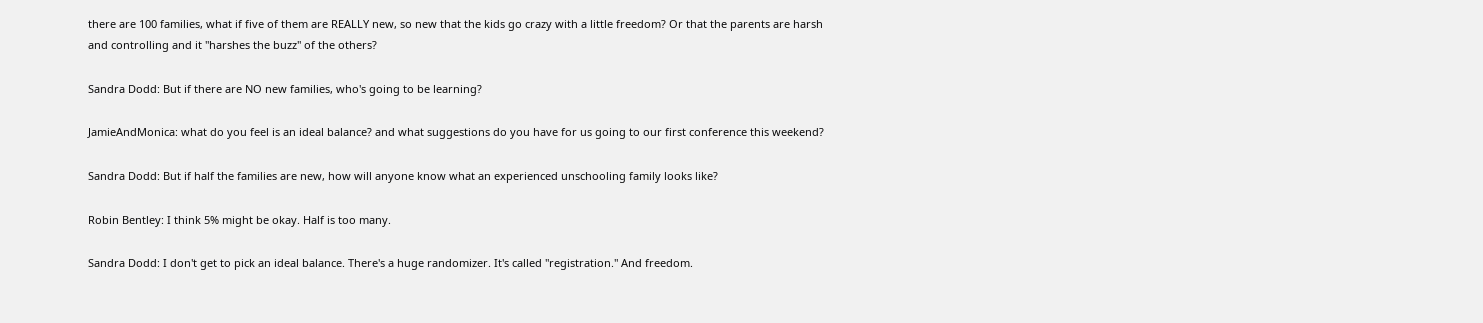there are 100 families, what if five of them are REALLY new, so new that the kids go crazy with a little freedom? Or that the parents are harsh and controlling and it "harshes the buzz" of the others?

Sandra Dodd: But if there are NO new families, who's going to be learning?

JamieAndMonica: what do you feel is an ideal balance? and what suggestions do you have for us going to our first conference this weekend?

Sandra Dodd: But if half the families are new, how will anyone know what an experienced unschooling family looks like?

Robin Bentley: I think 5% might be okay. Half is too many.

Sandra Dodd: I don't get to pick an ideal balance. There's a huge randomizer. It's called "registration." And freedom.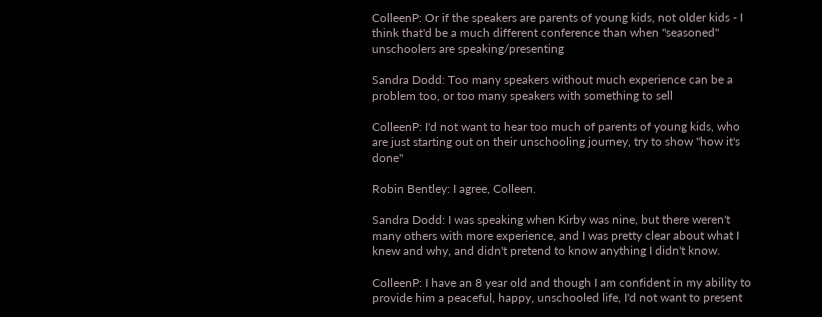ColleenP: Or if the speakers are parents of young kids, not older kids - I think that'd be a much different conference than when "seasoned" unschoolers are speaking/presenting

Sandra Dodd: Too many speakers without much experience can be a problem too, or too many speakers with something to sell

ColleenP: I'd not want to hear too much of parents of young kids, who are just starting out on their unschooling journey, try to show "how it's done"

Robin Bentley: I agree, Colleen.

Sandra Dodd: I was speaking when Kirby was nine, but there weren't many others with more experience, and I was pretty clear about what I knew and why, and didn't pretend to know anything I didn't know.

ColleenP: I have an 8 year old and though I am confident in my ability to provide him a peaceful, happy, unschooled life, I'd not want to present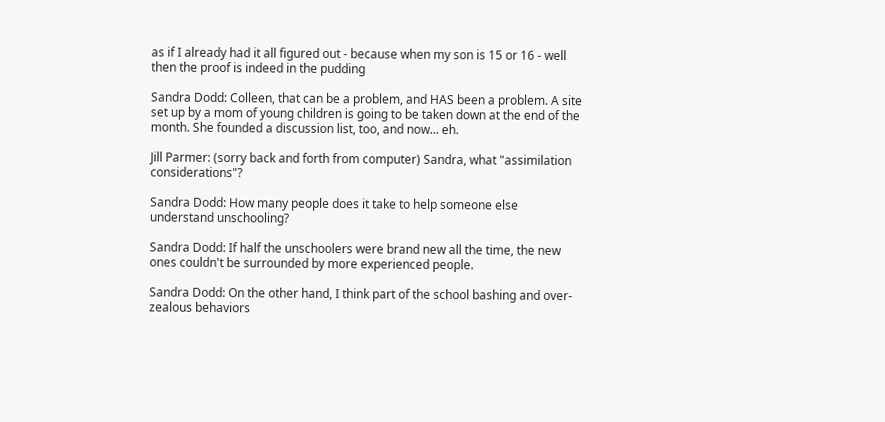as if I already had it all figured out - because when my son is 15 or 16 - well then the proof is indeed in the pudding

Sandra Dodd: Colleen, that can be a problem, and HAS been a problem. A site set up by a mom of young children is going to be taken down at the end of the month. She founded a discussion list, too, and now... eh.

Jill Parmer: (sorry back and forth from computer) Sandra, what "assimilation considerations"?

Sandra Dodd: How many people does it take to help someone else understand unschooling?

Sandra Dodd: If half the unschoolers were brand new all the time, the new ones couldn't be surrounded by more experienced people.

Sandra Dodd: On the other hand, I think part of the school bashing and over-zealous behaviors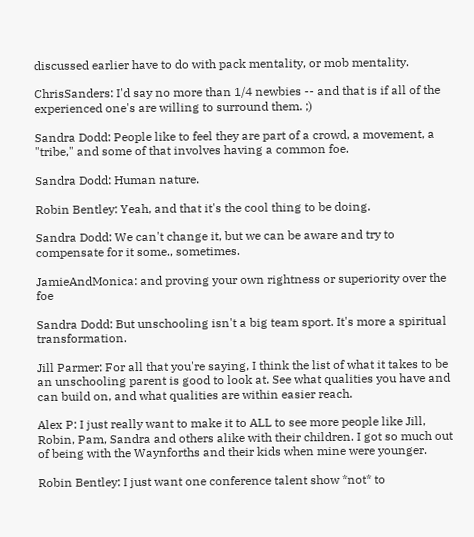discussed earlier have to do with pack mentality, or mob mentality.

ChrisSanders: I'd say no more than 1/4 newbies -- and that is if all of the experienced one's are willing to surround them. ;)

Sandra Dodd: People like to feel they are part of a crowd, a movement, a "tribe," and some of that involves having a common foe.

Sandra Dodd: Human nature.

Robin Bentley: Yeah, and that it's the cool thing to be doing.

Sandra Dodd: We can't change it, but we can be aware and try to compensate for it some., sometimes.

JamieAndMonica: and proving your own rightness or superiority over the foe

Sandra Dodd: But unschooling isn't a big team sport. It's more a spiritual transformation.

Jill Parmer: For all that you're saying, I think the list of what it takes to be an unschooling parent is good to look at. See what qualities you have and can build on, and what qualities are within easier reach.

Alex P: I just really want to make it to ALL to see more people like Jill, Robin, Pam, Sandra and others alike with their children. I got so much out of being with the Waynforths and their kids when mine were younger.

Robin Bentley: I just want one conference talent show *not* to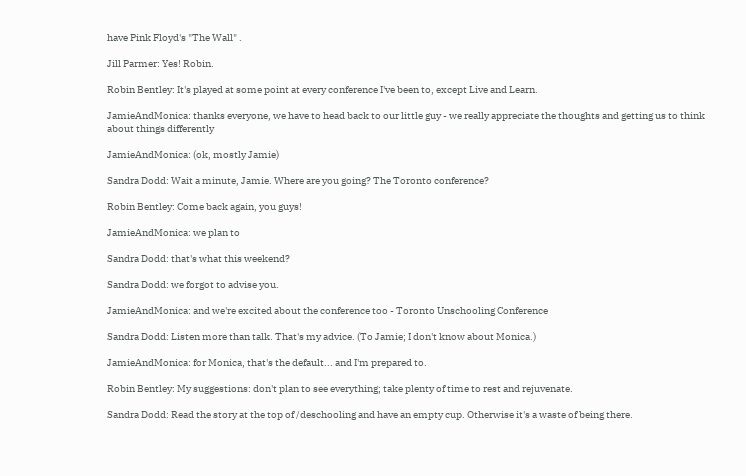have Pink Floyd's "The Wall" .

Jill Parmer: Yes! Robin.

Robin Bentley: It's played at some point at every conference I've been to, except Live and Learn.

JamieAndMonica: thanks everyone, we have to head back to our little guy - we really appreciate the thoughts and getting us to think about things differently

JamieAndMonica: (ok, mostly Jamie)

Sandra Dodd: Wait a minute, Jamie. Where are you going? The Toronto conference?

Robin Bentley: Come back again, you guys!

JamieAndMonica: we plan to

Sandra Dodd: that's what this weekend?

Sandra Dodd: we forgot to advise you.

JamieAndMonica: and we're excited about the conference too - Toronto Unschooling Conference

Sandra Dodd: Listen more than talk. That's my advice. (To Jamie; I don't know about Monica.)

JamieAndMonica: for Monica, that's the default... and I'm prepared to.

Robin Bentley: My suggestions: don't plan to see everything; take plenty of time to rest and rejuvenate.

Sandra Dodd: Read the story at the top of /deschooling and have an empty cup. Otherwise it's a waste of being there.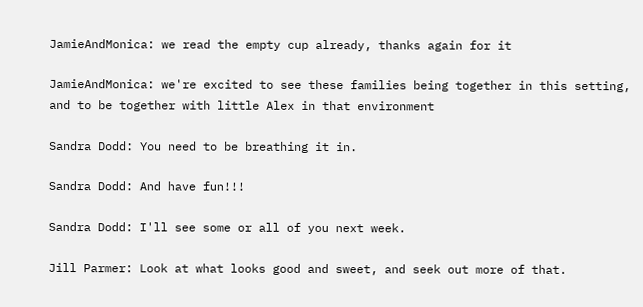JamieAndMonica: we read the empty cup already, thanks again for it

JamieAndMonica: we're excited to see these families being together in this setting, and to be together with little Alex in that environment

Sandra Dodd: You need to be breathing it in.

Sandra Dodd: And have fun!!!

Sandra Dodd: I'll see some or all of you next week.

Jill Parmer: Look at what looks good and sweet, and seek out more of that.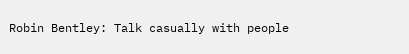Robin Bentley: Talk casually with people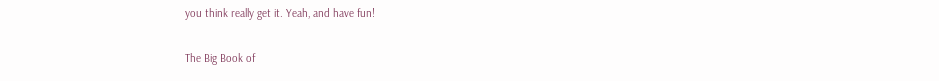you think really get it. Yeah, and have fun!

The Big Book of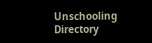Unschooling Directory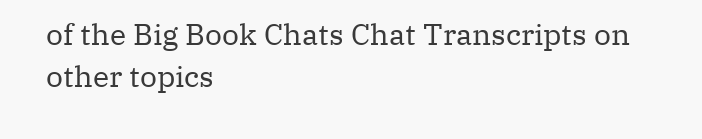of the Big Book Chats Chat Transcripts on other topics